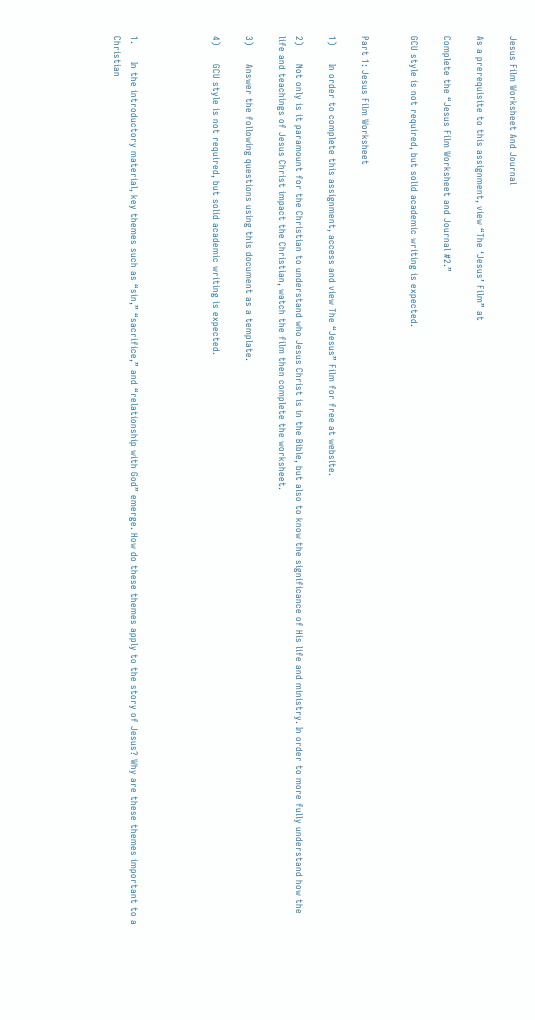Jesus Film Worksheet And Journal

As a prerequisite to this assignment, view “The ‘Jesus’ Film” at

Complete the “Jesus Film Worksheet and Journal #2.”

GCU style is not required, but solid academic writing is expected.


Part 1: Jesus Film Worksheet

1)      In order to complete this assignment, access and view The “Jesus” Film for free at website.

2)      Not only is it paramount for the Christian to understand who Jesus Christ is in the Bible, but also to know the significance of His life and ministry. In order to more fully understand how the life and teachings of Jesus Christ impact the Christian, watch the film then complete the worksheet.

3)      Answer the following questions using this document as a template.

4)      GCU style is not required, but solid academic writing is expected.




1.      In the introductory material, key themes such as “sin,” “sacrifice,” and “relationship with God” emerge. How do these themes apply to the story of Jesus? Why are these themes important to a Christian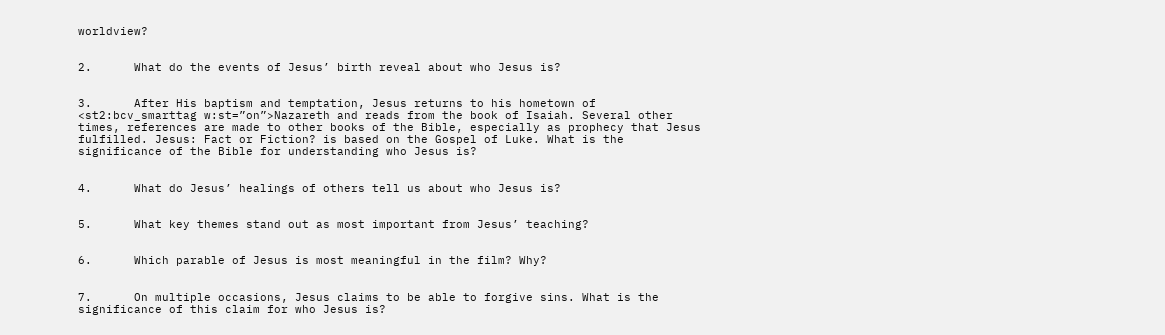worldview?


2.      What do the events of Jesus’ birth reveal about who Jesus is?


3.      After His baptism and temptation, Jesus returns to his hometown of <st2:bcv_smarttag w:st=”on”>Nazareth and reads from the book of Isaiah. Several other times, references are made to other books of the Bible, especially as prophecy that Jesus fulfilled. Jesus: Fact or Fiction? is based on the Gospel of Luke. What is the significance of the Bible for understanding who Jesus is?


4.      What do Jesus’ healings of others tell us about who Jesus is?


5.      What key themes stand out as most important from Jesus’ teaching?


6.      Which parable of Jesus is most meaningful in the film? Why?


7.      On multiple occasions, Jesus claims to be able to forgive sins. What is the significance of this claim for who Jesus is?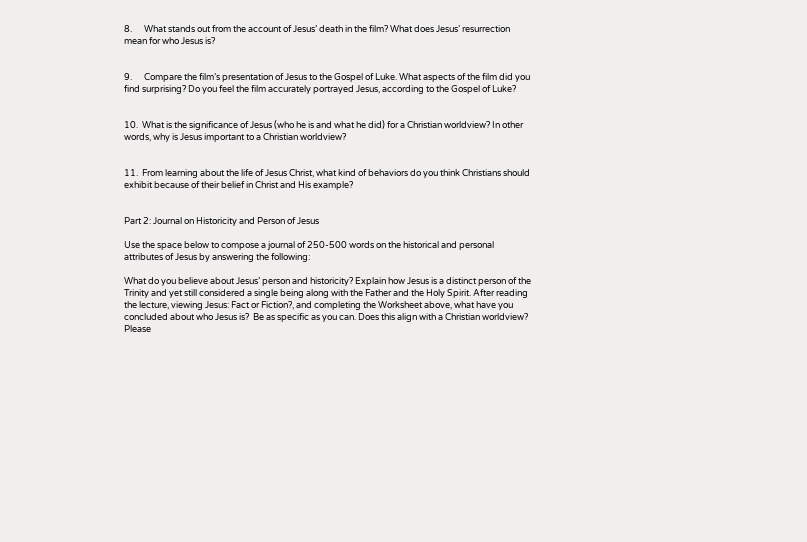8.      What stands out from the account of Jesus’ death in the film? What does Jesus’ resurrection mean for who Jesus is?


9.      Compare the film’s presentation of Jesus to the Gospel of Luke. What aspects of the film did you find surprising? Do you feel the film accurately portrayed Jesus, according to the Gospel of Luke?


10.  What is the significance of Jesus (who he is and what he did) for a Christian worldview? In other words, why is Jesus important to a Christian worldview?


11.  From learning about the life of Jesus Christ, what kind of behaviors do you think Christians should exhibit because of their belief in Christ and His example?


Part 2: Journal on Historicity and Person of Jesus

Use the space below to compose a journal of 250-500 words on the historical and personal attributes of Jesus by answering the following:

What do you believe about Jesus’ person and historicity? Explain how Jesus is a distinct person of the Trinity and yet still considered a single being along with the Father and the Holy Spirit. After reading the lecture, viewing Jesus: Fact or Fiction?, and completing the Worksheet above, what have you concluded about who Jesus is?  Be as specific as you can. Does this align with a Christian worldview? Please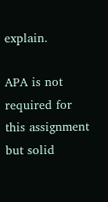explain.

APA is not required for this assignment but solid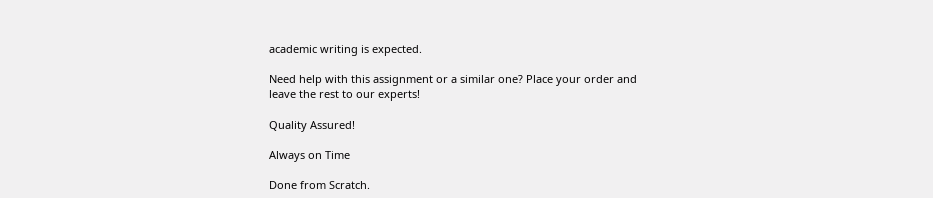academic writing is expected.

Need help with this assignment or a similar one? Place your order and leave the rest to our experts!

Quality Assured!

Always on Time

Done from Scratch.